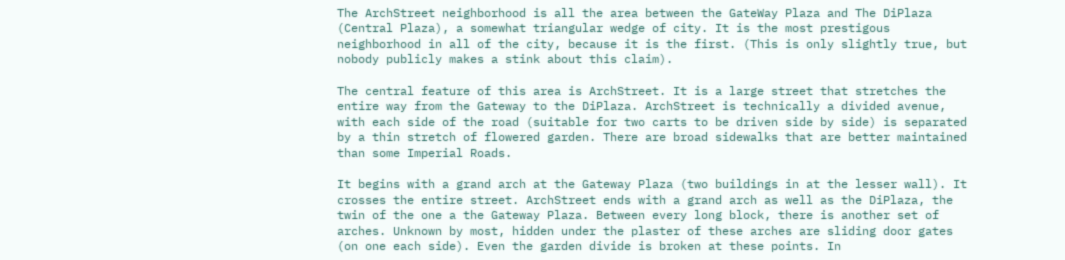The ArchStreet neighborhood is all the area between the GateWay Plaza and The DiPlaza (Central Plaza), a somewhat triangular wedge of city. It is the most prestigous neighborhood in all of the city, because it is the first. (This is only slightly true, but nobody publicly makes a stink about this claim).

The central feature of this area is ArchStreet. It is a large street that stretches the entire way from the Gateway to the DiPlaza. ArchStreet is technically a divided avenue, with each side of the road (suitable for two carts to be driven side by side) is separated by a thin stretch of flowered garden. There are broad sidewalks that are better maintained than some Imperial Roads.

It begins with a grand arch at the Gateway Plaza (two buildings in at the lesser wall). It crosses the entire street. ArchStreet ends with a grand arch as well as the DiPlaza, the twin of the one a the Gateway Plaza. Between every long block, there is another set of arches. Unknown by most, hidden under the plaster of these arches are sliding door gates (on one each side). Even the garden divide is broken at these points. In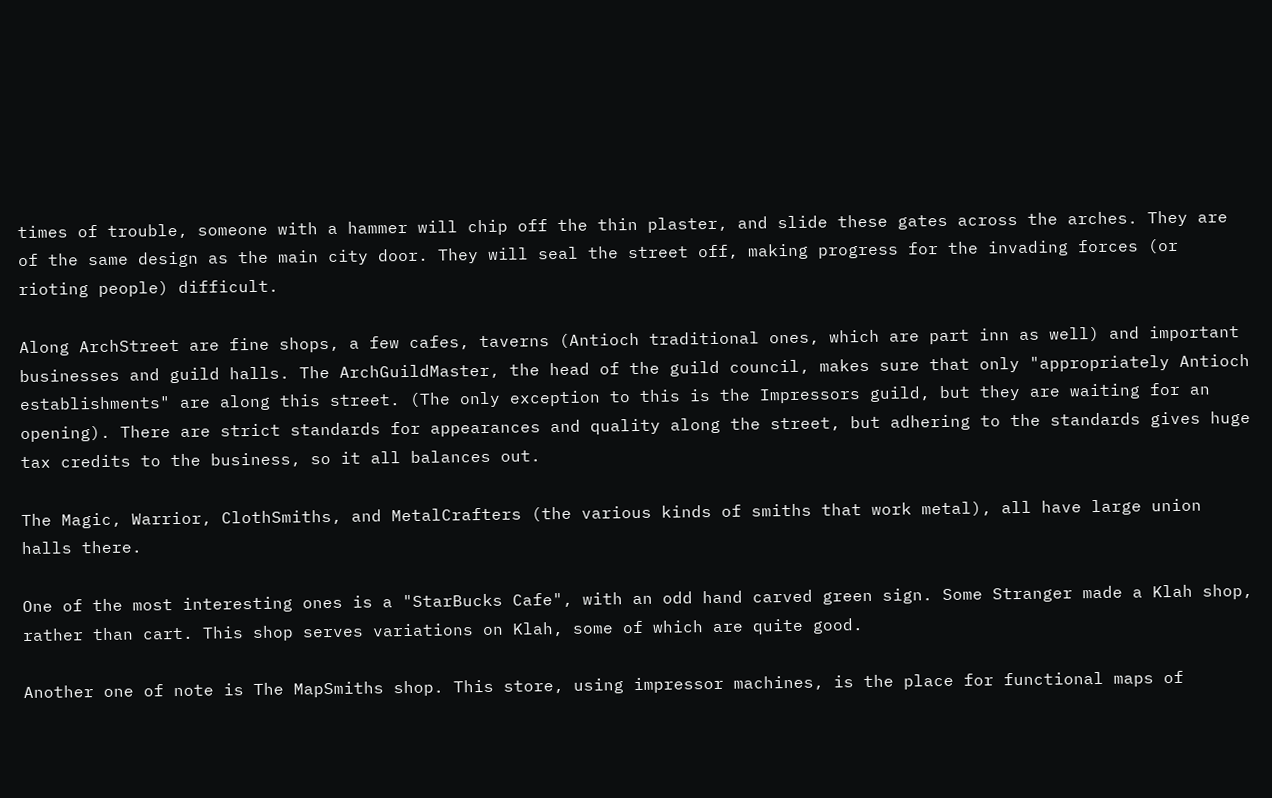times of trouble, someone with a hammer will chip off the thin plaster, and slide these gates across the arches. They are of the same design as the main city door. They will seal the street off, making progress for the invading forces (or rioting people) difficult.

Along ArchStreet are fine shops, a few cafes, taverns (Antioch traditional ones, which are part inn as well) and important businesses and guild halls. The ArchGuildMaster, the head of the guild council, makes sure that only "appropriately Antioch establishments" are along this street. (The only exception to this is the Impressors guild, but they are waiting for an opening). There are strict standards for appearances and quality along the street, but adhering to the standards gives huge tax credits to the business, so it all balances out.

The Magic, Warrior, ClothSmiths, and MetalCrafters (the various kinds of smiths that work metal), all have large union halls there.

One of the most interesting ones is a "StarBucks Cafe", with an odd hand carved green sign. Some Stranger made a Klah shop, rather than cart. This shop serves variations on Klah, some of which are quite good.

Another one of note is The MapSmiths shop. This store, using impressor machines, is the place for functional maps of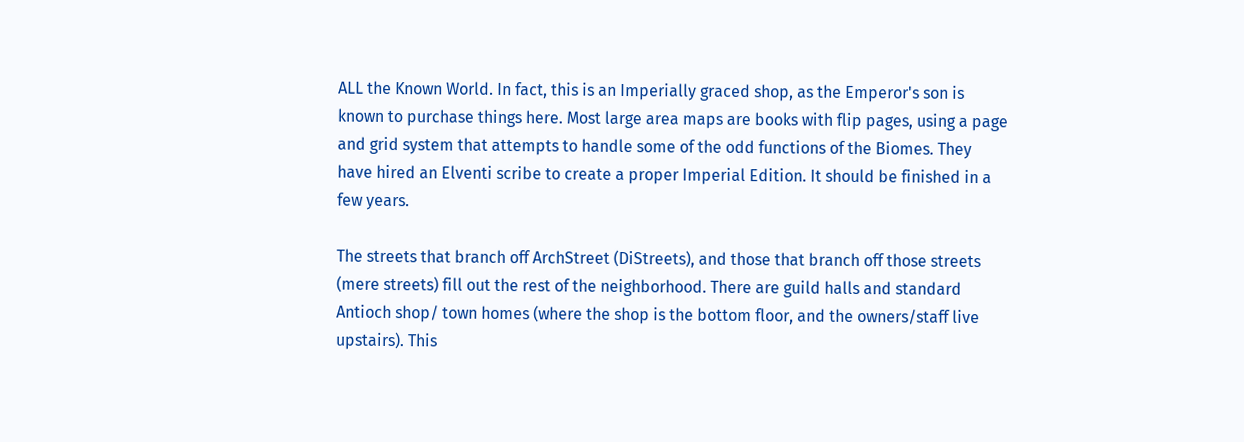ALL the Known World. In fact, this is an Imperially graced shop, as the Emperor's son is known to purchase things here. Most large area maps are books with flip pages, using a page and grid system that attempts to handle some of the odd functions of the Biomes. They have hired an Elventi scribe to create a proper Imperial Edition. It should be finished in a few years.

The streets that branch off ArchStreet (DiStreets), and those that branch off those streets (mere streets) fill out the rest of the neighborhood. There are guild halls and standard Antioch shop/ town homes (where the shop is the bottom floor, and the owners/staff live upstairs). This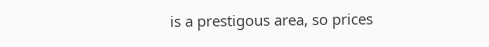is a prestigous area, so prices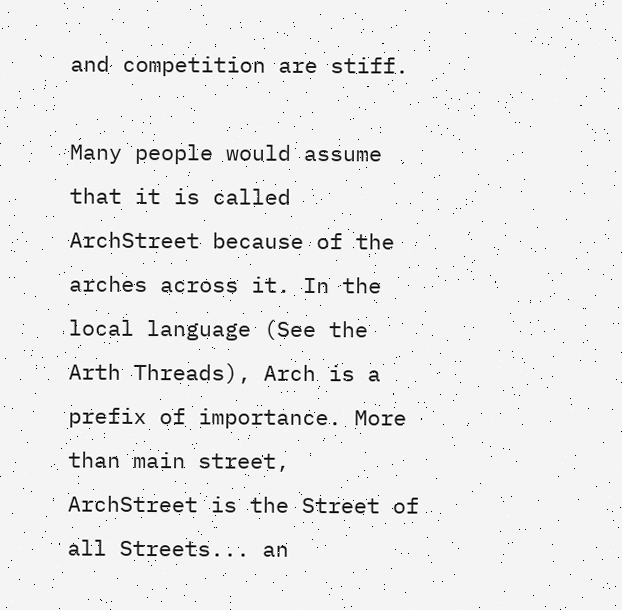and competition are stiff.

Many people would assume that it is called ArchStreet because of the arches across it. In the local language (See the Arth Threads), Arch is a prefix of importance. More than main street, ArchStreet is the Street of all Streets... an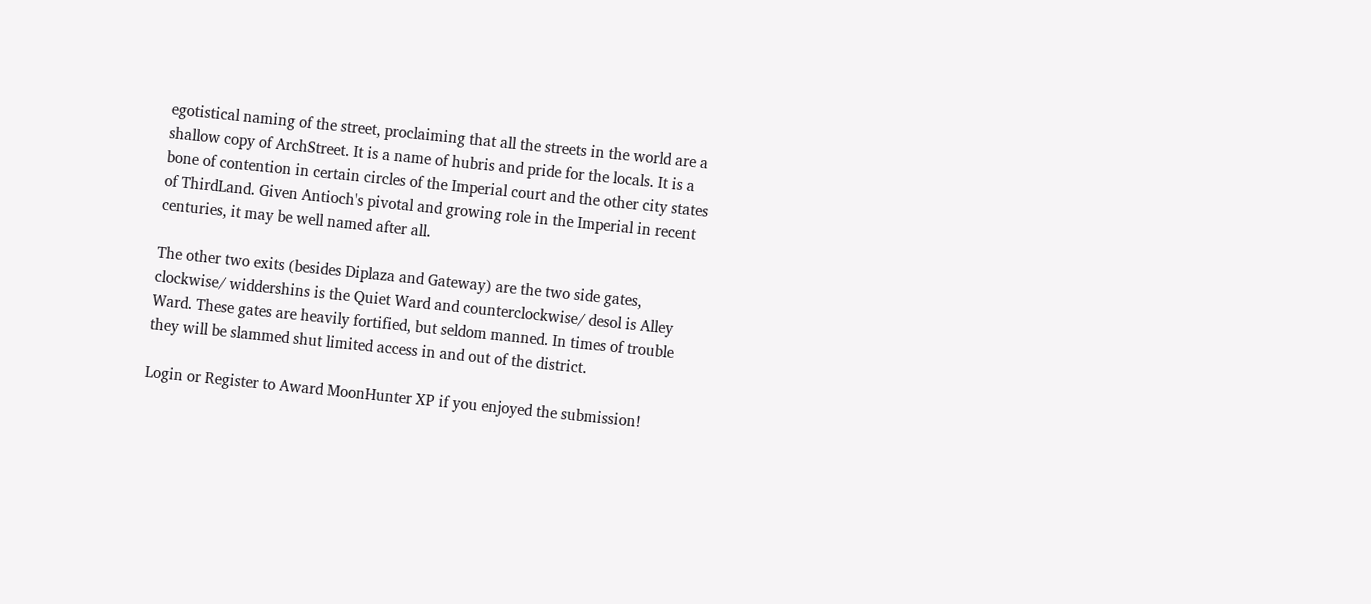egotistical naming of the street, proclaiming that all the streets in the world are a shallow copy of ArchStreet. It is a name of hubris and pride for the locals. It is a bone of contention in certain circles of the Imperial court and the other city states of ThirdLand. Given Antioch's pivotal and growing role in the Imperial in recent centuries, it may be well named after all.

The other two exits (besides Diplaza and Gateway) are the two side gates, clockwise/ widdershins is the Quiet Ward and counterclockwise/ desol is Alley Ward. These gates are heavily fortified, but seldom manned. In times of trouble they will be slammed shut limited access in and out of the district.

Login or Register to Award MoonHunter XP if you enjoyed the submission!